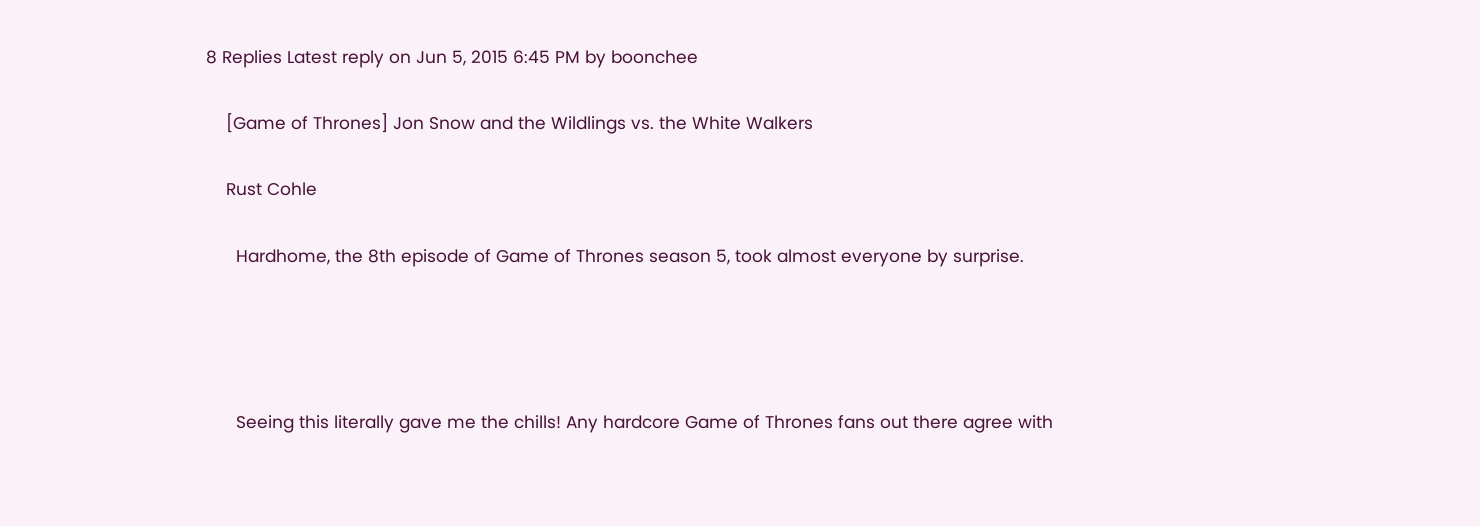8 Replies Latest reply on Jun 5, 2015 6:45 PM by boonchee

    [Game of Thrones] Jon Snow and the Wildlings vs. the White Walkers

    Rust Cohle

      Hardhome, the 8th episode of Game of Thrones season 5, took almost everyone by surprise.




      Seeing this literally gave me the chills! Any hardcore Game of Thrones fans out there agree with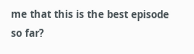me that this is the best episode so far?